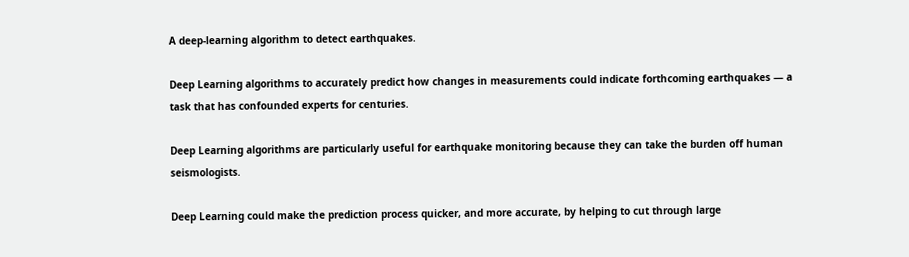A deep-learning algorithm to detect earthquakes.

Deep Learning algorithms to accurately predict how changes in measurements could indicate forthcoming earthquakes — a task that has confounded experts for centuries.

Deep Learning algorithms are particularly useful for earthquake monitoring because they can take the burden off human seismologists.

Deep Learning could make the prediction process quicker, and more accurate, by helping to cut through large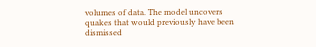volumes of data. The model uncovers quakes that would previously have been dismissed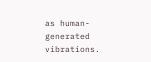as human-generated vibrations.